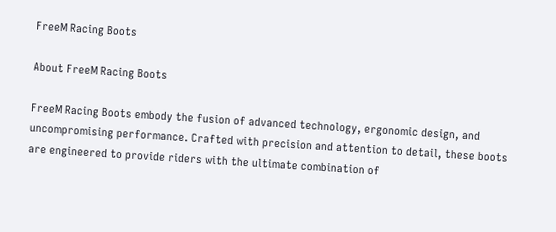FreeM Racing Boots

About FreeM Racing Boots

FreeM Racing Boots embody the fusion of advanced technology, ergonomic design, and uncompromising performance. Crafted with precision and attention to detail, these boots are engineered to provide riders with the ultimate combination of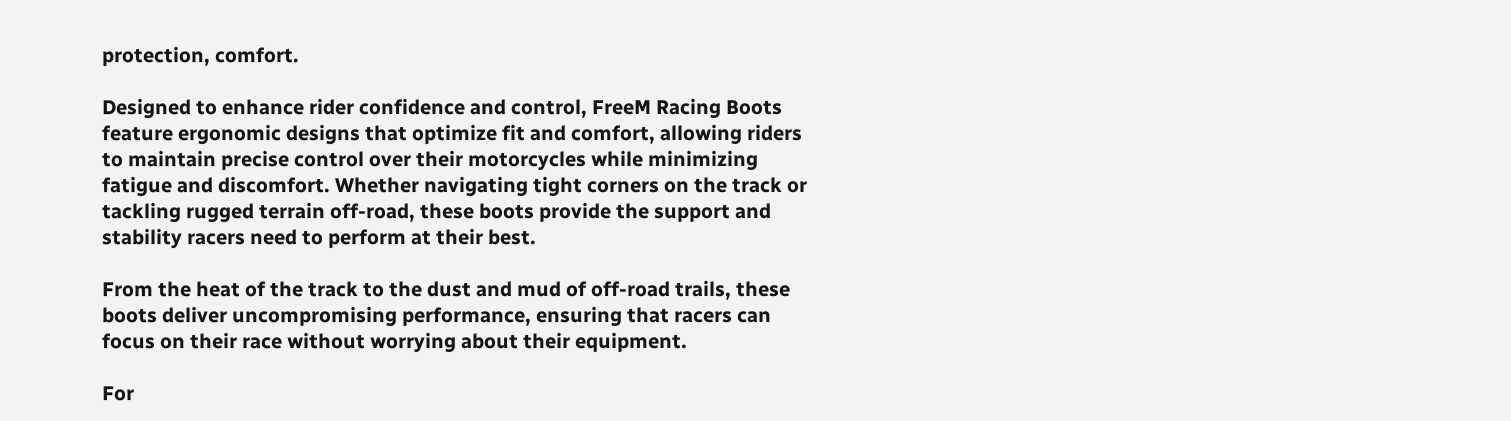protection, comfort.

Designed to enhance rider confidence and control, FreeM Racing Boots feature ergonomic designs that optimize fit and comfort, allowing riders to maintain precise control over their motorcycles while minimizing fatigue and discomfort. Whether navigating tight corners on the track or tackling rugged terrain off-road, these boots provide the support and stability racers need to perform at their best.

From the heat of the track to the dust and mud of off-road trails, these boots deliver uncompromising performance, ensuring that racers can focus on their race without worrying about their equipment.

For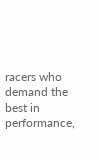racers who demand the best in performance,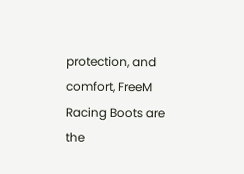protection, and comfort, FreeM Racing Boots are the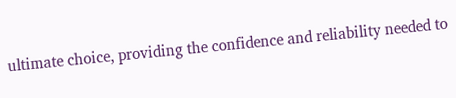ultimate choice, providing the confidence and reliability needed to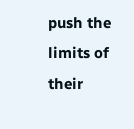push the limits of their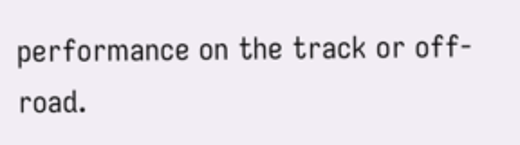performance on the track or off-road.